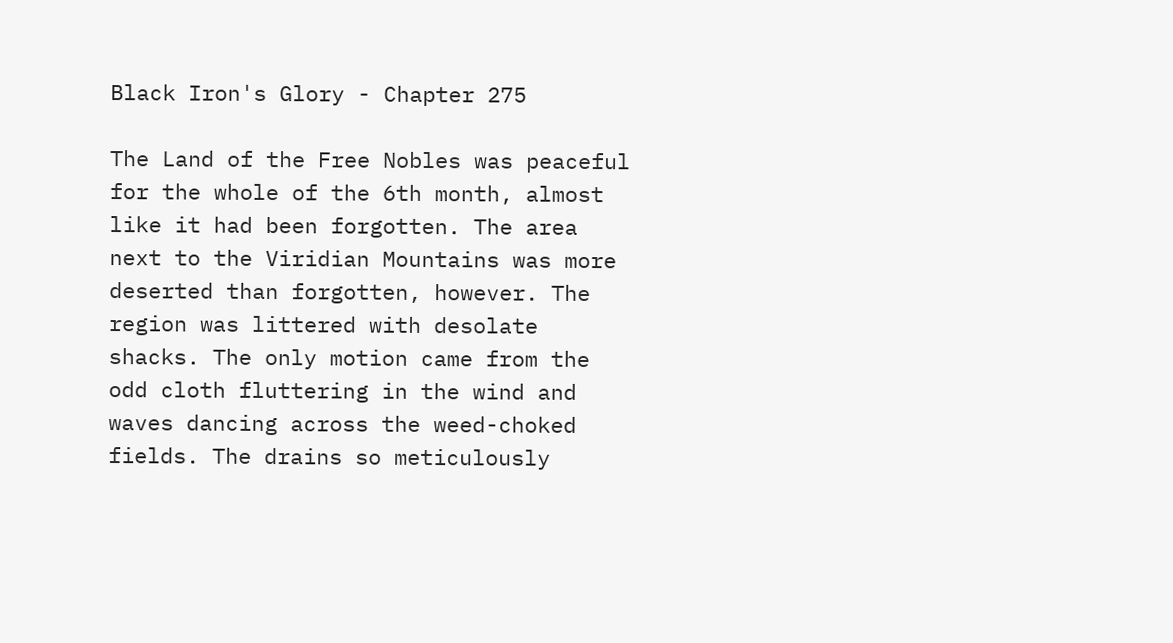Black Iron's Glory - Chapter 275

The Land of the Free Nobles was peaceful for the whole of the 6th month, almost like it had been forgotten. The area next to the Viridian Mountains was more deserted than forgotten, however. The region was littered with desolate shacks. The only motion came from the odd cloth fluttering in the wind and waves dancing across the weed-choked fields. The drains so meticulously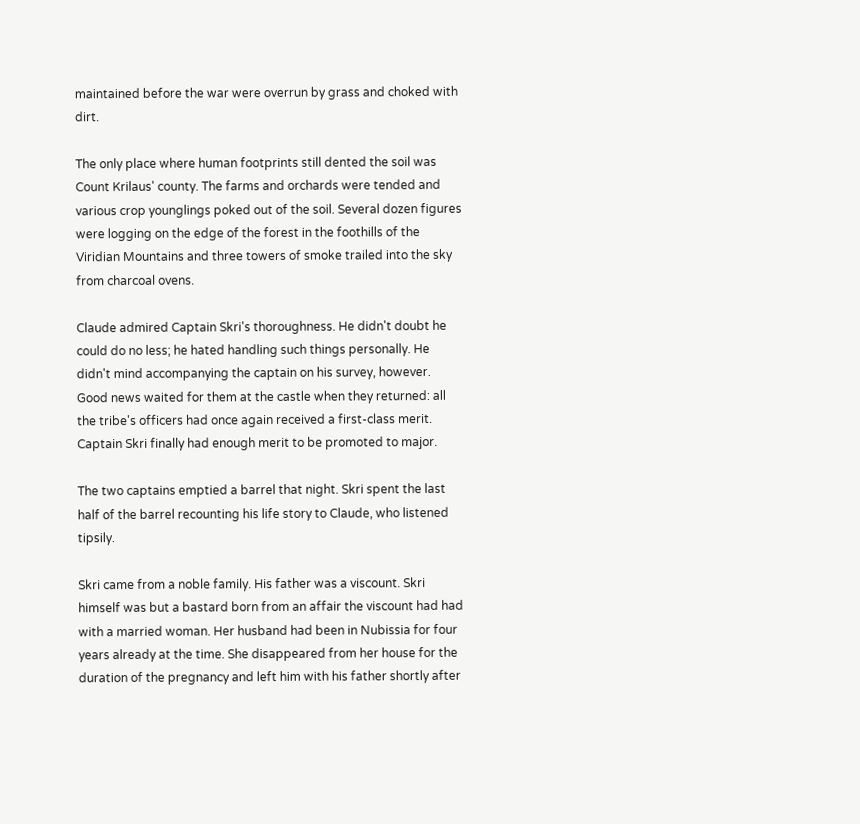maintained before the war were overrun by grass and choked with dirt.

The only place where human footprints still dented the soil was Count Krilaus' county. The farms and orchards were tended and various crop younglings poked out of the soil. Several dozen figures were logging on the edge of the forest in the foothills of the Viridian Mountains and three towers of smoke trailed into the sky from charcoal ovens.

Claude admired Captain Skri's thoroughness. He didn't doubt he could do no less; he hated handling such things personally. He didn't mind accompanying the captain on his survey, however. Good news waited for them at the castle when they returned: all the tribe's officers had once again received a first-class merit. Captain Skri finally had enough merit to be promoted to major.

The two captains emptied a barrel that night. Skri spent the last half of the barrel recounting his life story to Claude, who listened tipsily.

Skri came from a noble family. His father was a viscount. Skri himself was but a bastard born from an affair the viscount had had with a married woman. Her husband had been in Nubissia for four years already at the time. She disappeared from her house for the duration of the pregnancy and left him with his father shortly after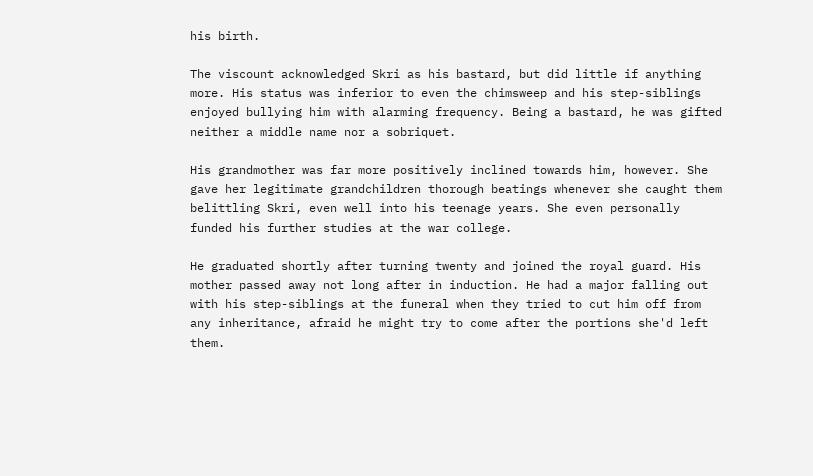his birth.

The viscount acknowledged Skri as his bastard, but did little if anything more. His status was inferior to even the chimsweep and his step-siblings enjoyed bullying him with alarming frequency. Being a bastard, he was gifted neither a middle name nor a sobriquet.

His grandmother was far more positively inclined towards him, however. She gave her legitimate grandchildren thorough beatings whenever she caught them belittling Skri, even well into his teenage years. She even personally funded his further studies at the war college.

He graduated shortly after turning twenty and joined the royal guard. His mother passed away not long after in induction. He had a major falling out with his step-siblings at the funeral when they tried to cut him off from any inheritance, afraid he might try to come after the portions she'd left them.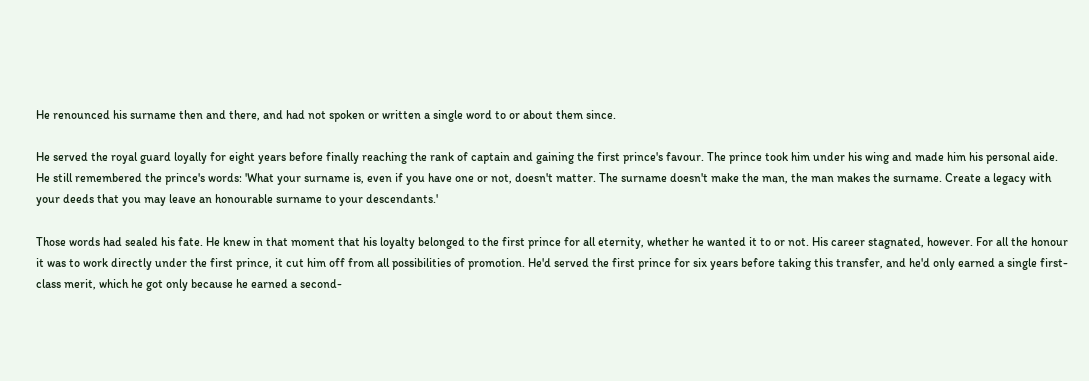He renounced his surname then and there, and had not spoken or written a single word to or about them since.

He served the royal guard loyally for eight years before finally reaching the rank of captain and gaining the first prince's favour. The prince took him under his wing and made him his personal aide. He still remembered the prince's words: 'What your surname is, even if you have one or not, doesn't matter. The surname doesn't make the man, the man makes the surname. Create a legacy with your deeds that you may leave an honourable surname to your descendants.'

Those words had sealed his fate. He knew in that moment that his loyalty belonged to the first prince for all eternity, whether he wanted it to or not. His career stagnated, however. For all the honour it was to work directly under the first prince, it cut him off from all possibilities of promotion. He'd served the first prince for six years before taking this transfer, and he'd only earned a single first-class merit, which he got only because he earned a second-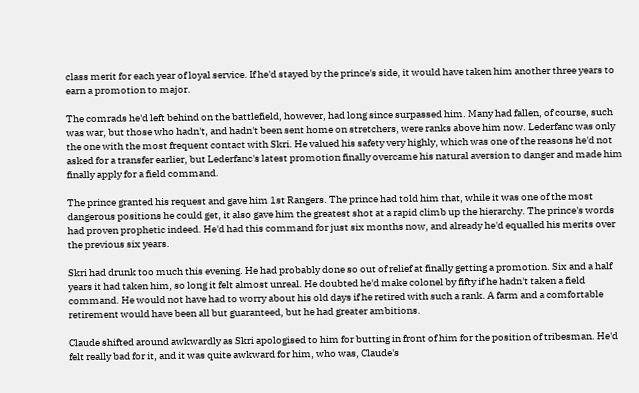class merit for each year of loyal service. If he'd stayed by the prince's side, it would have taken him another three years to earn a promotion to major.

The comrads he'd left behind on the battlefield, however, had long since surpassed him. Many had fallen, of course, such was war, but those who hadn't, and hadn't been sent home on stretchers, were ranks above him now. Lederfanc was only the one with the most frequent contact with Skri. He valued his safety very highly, which was one of the reasons he'd not asked for a transfer earlier, but Lederfanc's latest promotion finally overcame his natural aversion to danger and made him finally apply for a field command.

The prince granted his request and gave him 1st Rangers. The prince had told him that, while it was one of the most dangerous positions he could get, it also gave him the greatest shot at a rapid climb up the hierarchy. The prince's words had proven prophetic indeed. He'd had this command for just six months now, and already he'd equalled his merits over the previous six years.

Skri had drunk too much this evening. He had probably done so out of relief at finally getting a promotion. Six and a half years it had taken him, so long it felt almost unreal. He doubted he'd make colonel by fifty if he hadn't taken a field command. He would not have had to worry about his old days if he retired with such a rank. A farm and a comfortable retirement would have been all but guaranteed, but he had greater ambitions.

Claude shifted around awkwardly as Skri apologised to him for butting in front of him for the position of tribesman. He'd felt really bad for it, and it was quite awkward for him, who was, Claude's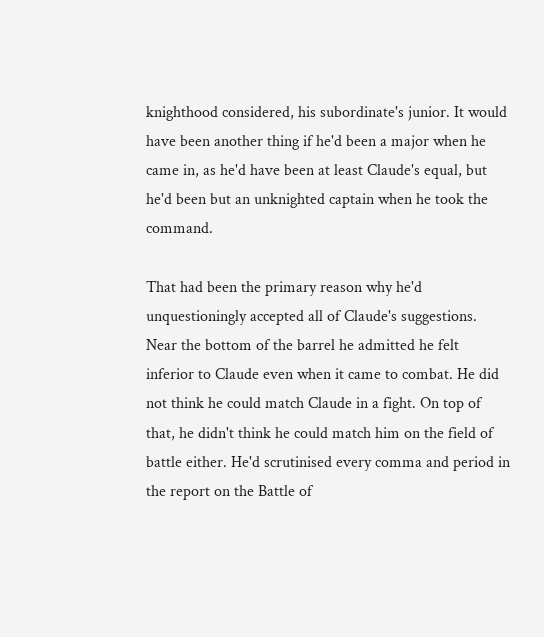knighthood considered, his subordinate's junior. It would have been another thing if he'd been a major when he came in, as he'd have been at least Claude's equal, but he'd been but an unknighted captain when he took the command.

That had been the primary reason why he'd unquestioningly accepted all of Claude's suggestions. Near the bottom of the barrel he admitted he felt inferior to Claude even when it came to combat. He did not think he could match Claude in a fight. On top of that, he didn't think he could match him on the field of battle either. He'd scrutinised every comma and period in the report on the Battle of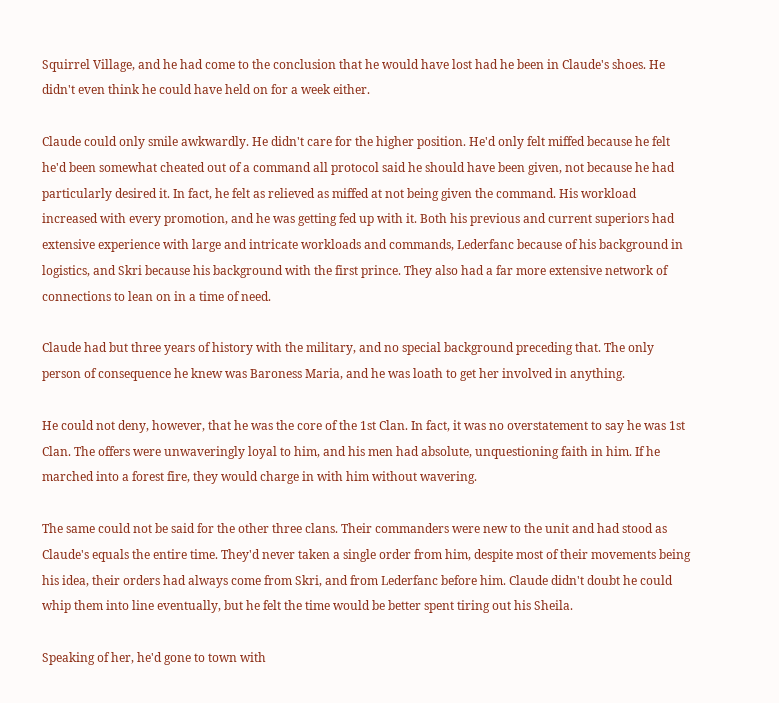Squirrel Village, and he had come to the conclusion that he would have lost had he been in Claude's shoes. He didn't even think he could have held on for a week either.

Claude could only smile awkwardly. He didn't care for the higher position. He'd only felt miffed because he felt he'd been somewhat cheated out of a command all protocol said he should have been given, not because he had particularly desired it. In fact, he felt as relieved as miffed at not being given the command. His workload increased with every promotion, and he was getting fed up with it. Both his previous and current superiors had extensive experience with large and intricate workloads and commands, Lederfanc because of his background in logistics, and Skri because his background with the first prince. They also had a far more extensive network of connections to lean on in a time of need.

Claude had but three years of history with the military, and no special background preceding that. The only person of consequence he knew was Baroness Maria, and he was loath to get her involved in anything.

He could not deny, however, that he was the core of the 1st Clan. In fact, it was no overstatement to say he was 1st Clan. The offers were unwaveringly loyal to him, and his men had absolute, unquestioning faith in him. If he marched into a forest fire, they would charge in with him without wavering.

The same could not be said for the other three clans. Their commanders were new to the unit and had stood as Claude's equals the entire time. They'd never taken a single order from him, despite most of their movements being his idea, their orders had always come from Skri, and from Lederfanc before him. Claude didn't doubt he could whip them into line eventually, but he felt the time would be better spent tiring out his Sheila.

Speaking of her, he'd gone to town with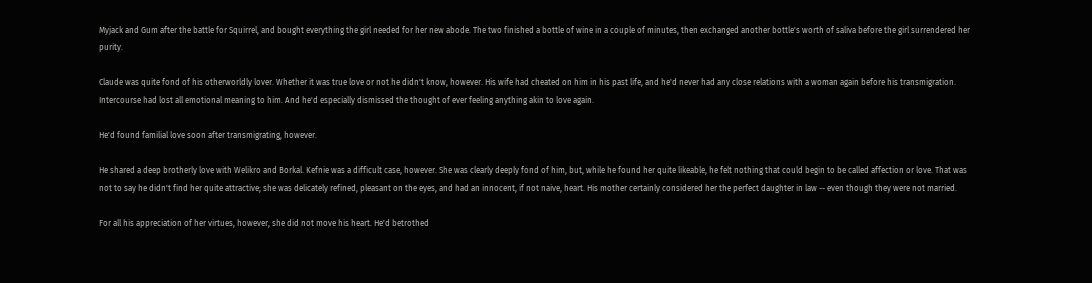Myjack and Gum after the battle for Squirrel, and bought everything the girl needed for her new abode. The two finished a bottle of wine in a couple of minutes, then exchanged another bottle's worth of saliva before the girl surrendered her purity.

Claude was quite fond of his otherworldly lover. Whether it was true love or not he didn't know, however. His wife had cheated on him in his past life, and he'd never had any close relations with a woman again before his transmigration. Intercourse had lost all emotional meaning to him. And he'd especially dismissed the thought of ever feeling anything akin to love again.

He'd found familial love soon after transmigrating, however.

He shared a deep brotherly love with Welikro and Borkal. Kefnie was a difficult case, however. She was clearly deeply fond of him, but, while he found her quite likeable, he felt nothing that could begin to be called affection or love. That was not to say he didn't find her quite attractive; she was delicately refined, pleasant on the eyes, and had an innocent, if not naive, heart. His mother certainly considered her the perfect daughter in law -- even though they were not married.

For all his appreciation of her virtues, however, she did not move his heart. He'd betrothed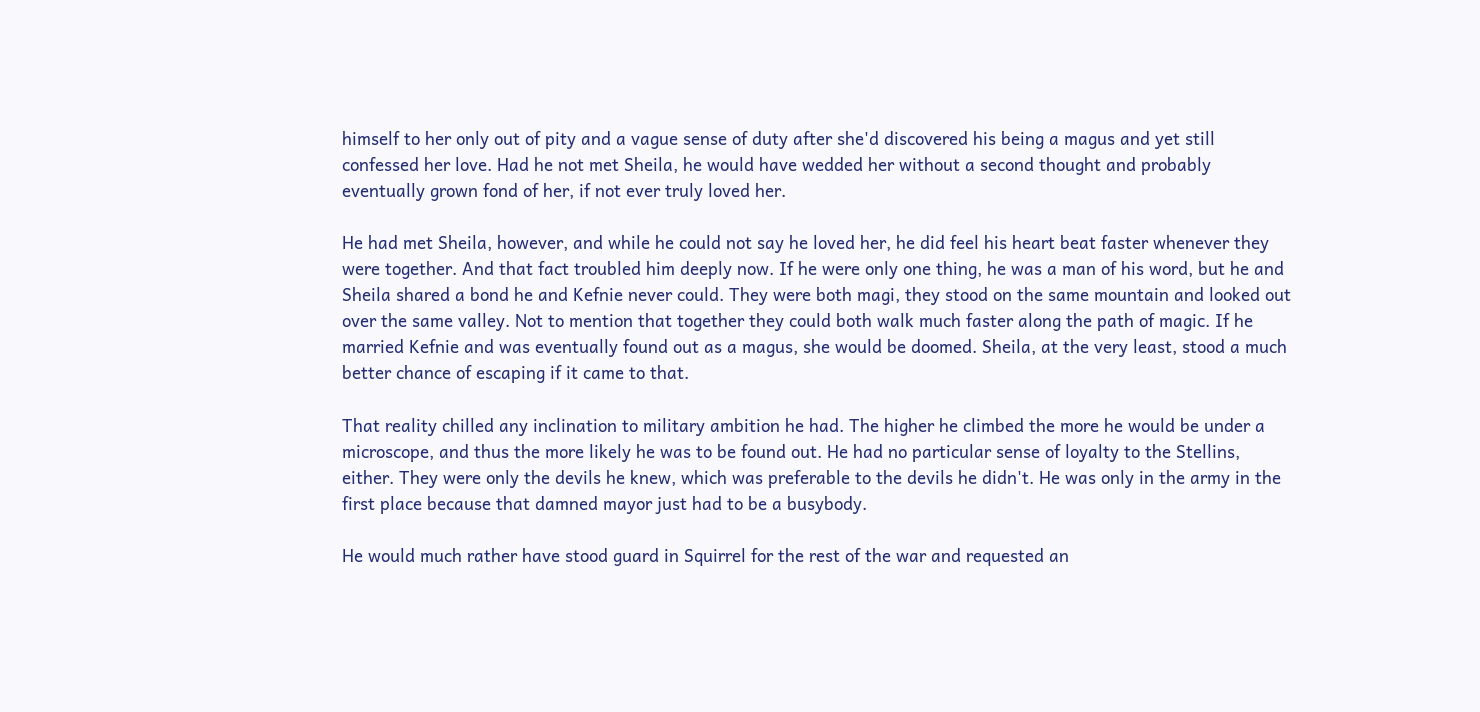himself to her only out of pity and a vague sense of duty after she'd discovered his being a magus and yet still confessed her love. Had he not met Sheila, he would have wedded her without a second thought and probably eventually grown fond of her, if not ever truly loved her.

He had met Sheila, however, and while he could not say he loved her, he did feel his heart beat faster whenever they were together. And that fact troubled him deeply now. If he were only one thing, he was a man of his word, but he and Sheila shared a bond he and Kefnie never could. They were both magi, they stood on the same mountain and looked out over the same valley. Not to mention that together they could both walk much faster along the path of magic. If he married Kefnie and was eventually found out as a magus, she would be doomed. Sheila, at the very least, stood a much better chance of escaping if it came to that.

That reality chilled any inclination to military ambition he had. The higher he climbed the more he would be under a microscope, and thus the more likely he was to be found out. He had no particular sense of loyalty to the Stellins, either. They were only the devils he knew, which was preferable to the devils he didn't. He was only in the army in the first place because that damned mayor just had to be a busybody.

He would much rather have stood guard in Squirrel for the rest of the war and requested an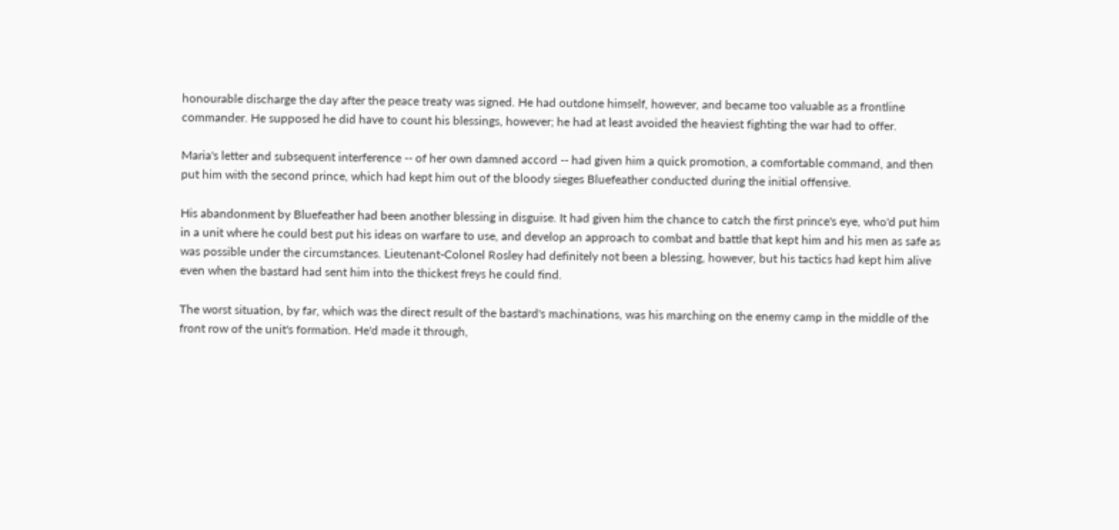honourable discharge the day after the peace treaty was signed. He had outdone himself, however, and became too valuable as a frontline commander. He supposed he did have to count his blessings, however; he had at least avoided the heaviest fighting the war had to offer.

Maria's letter and subsequent interference -- of her own damned accord -- had given him a quick promotion, a comfortable command, and then put him with the second prince, which had kept him out of the bloody sieges Bluefeather conducted during the initial offensive.

His abandonment by Bluefeather had been another blessing in disguise. It had given him the chance to catch the first prince's eye, who'd put him in a unit where he could best put his ideas on warfare to use, and develop an approach to combat and battle that kept him and his men as safe as was possible under the circumstances. Lieutenant-Colonel Rosley had definitely not been a blessing, however, but his tactics had kept him alive even when the bastard had sent him into the thickest freys he could find.

The worst situation, by far, which was the direct result of the bastard's machinations, was his marching on the enemy camp in the middle of the front row of the unit's formation. He'd made it through,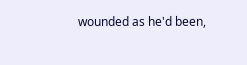wounded as he'd been,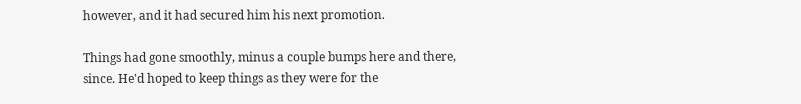however, and it had secured him his next promotion.

Things had gone smoothly, minus a couple bumps here and there, since. He'd hoped to keep things as they were for the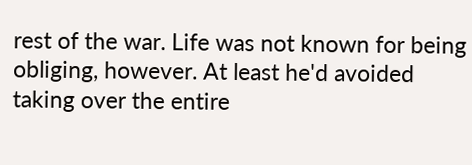rest of the war. Life was not known for being obliging, however. At least he'd avoided taking over the entire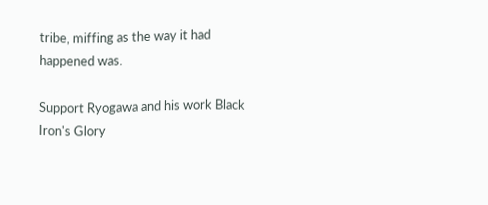tribe, miffing as the way it had happened was.

Support Ryogawa and his work Black Iron's Glory